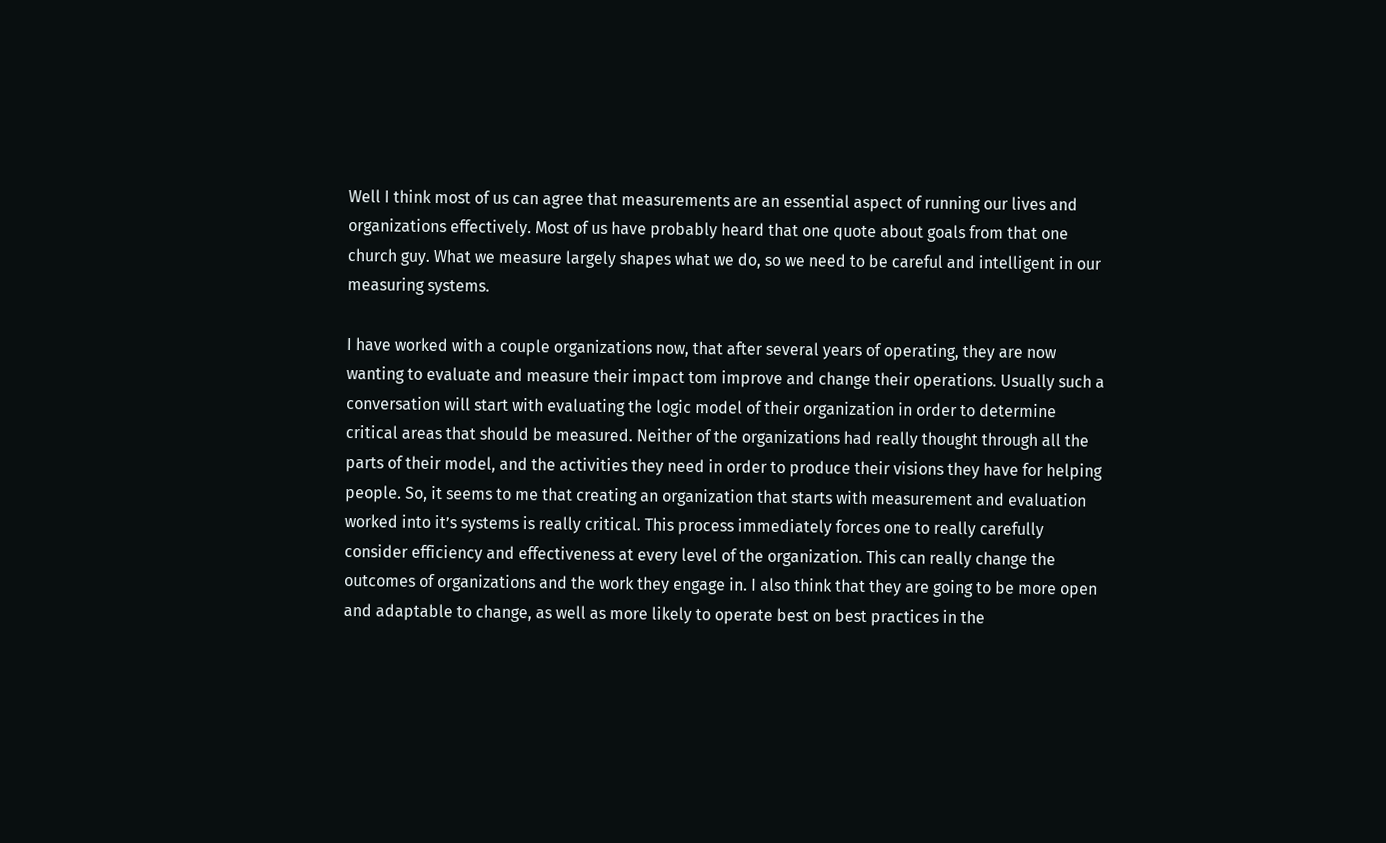Well I think most of us can agree that measurements are an essential aspect of running our lives and organizations effectively. Most of us have probably heard that one quote about goals from that one church guy. What we measure largely shapes what we do, so we need to be careful and intelligent in our measuring systems.

I have worked with a couple organizations now, that after several years of operating, they are now wanting to evaluate and measure their impact tom improve and change their operations. Usually such a conversation will start with evaluating the logic model of their organization in order to determine critical areas that should be measured. Neither of the organizations had really thought through all the parts of their model, and the activities they need in order to produce their visions they have for helping people. So, it seems to me that creating an organization that starts with measurement and evaluation worked into it’s systems is really critical. This process immediately forces one to really carefully consider efficiency and effectiveness at every level of the organization. This can really change the outcomes of organizations and the work they engage in. I also think that they are going to be more open and adaptable to change, as well as more likely to operate best on best practices in the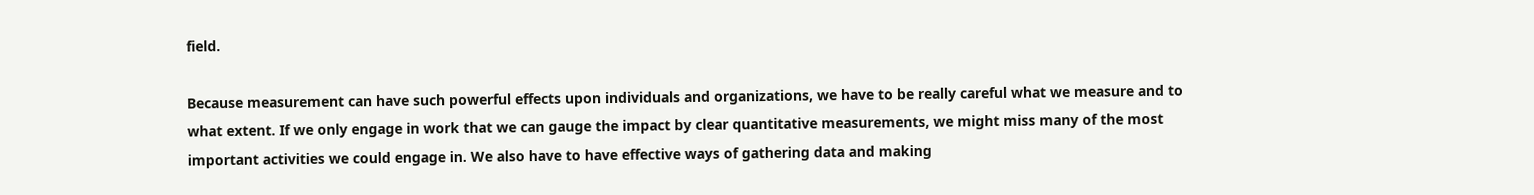field.

Because measurement can have such powerful effects upon individuals and organizations, we have to be really careful what we measure and to what extent. If we only engage in work that we can gauge the impact by clear quantitative measurements, we might miss many of the most important activities we could engage in. We also have to have effective ways of gathering data and making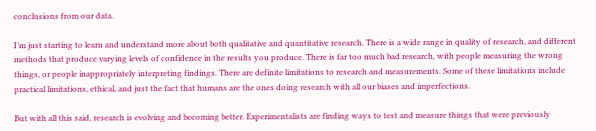conclusions from our data.

I’m just starting to learn and understand more about both qualitative and quantitative research. There is a wide range in quality of research, and different methods that produce varying levels of confidence in the results you produce. There is far too much bad research, with people measuring the wrong things, or people inappropriately interpreting findings. There are definite limitations to research and measurements. Some of these limitations include practical limitations, ethical, and just the fact that humans are the ones doing research with all our biases and imperfections.

But with all this said, research is evolving and becoming better. Experimentalists are finding ways to test and measure things that were previously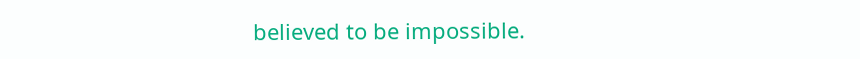believed to be impossible.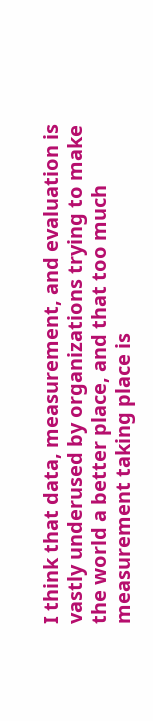I think that data, measurement, and evaluation is vastly underused by organizations trying to make the world a better place, and that too much measurement taking place is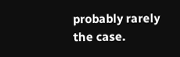probably rarely the case.